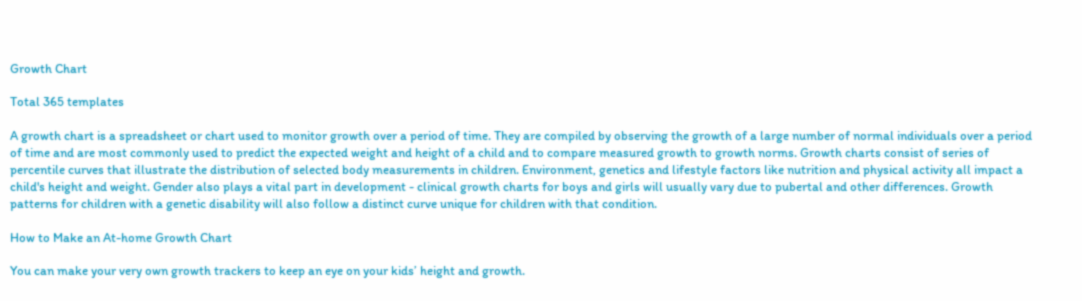Growth Chart

Total 365 templates

A growth chart is a spreadsheet or chart used to monitor growth over a period of time. They are compiled by observing the growth of a large number of normal individuals over a period of time and are most commonly used to predict the expected weight and height of a child and to compare measured growth to growth norms. Growth charts consist of series of percentile curves that illustrate the distribution of selected body measurements in children. Environment, genetics and lifestyle factors like nutrition and physical activity all impact a child's height and weight. Gender also plays a vital part in development - clinical growth charts for boys and girls will usually vary due to pubertal and other differences. Growth patterns for children with a genetic disability will also follow a distinct curve unique for children with that condition.

How to Make an At-home Growth Chart

You can make your very own growth trackers to keep an eye on your kids’ height and growth.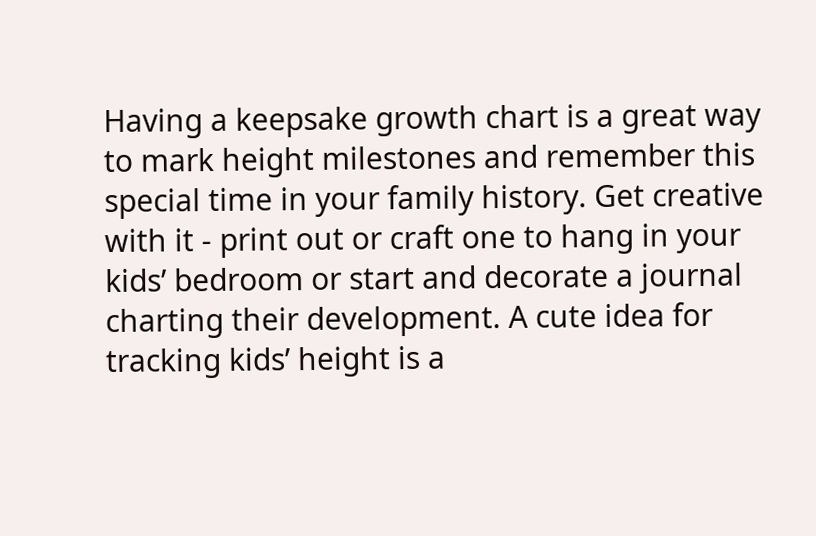Having a keepsake growth chart is a great way to mark height milestones and remember this special time in your family history. Get creative with it - print out or craft one to hang in your kids’ bedroom or start and decorate a journal charting their development. A cute idea for tracking kids’ height is a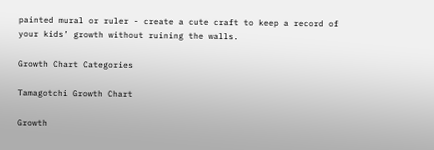painted mural or ruler - create a cute craft to keep a record of your kids’ growth without ruining the walls.

Growth Chart Categories

Tamagotchi Growth Chart

Growth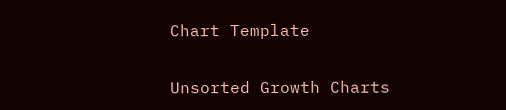Chart Template

Unsorted Growth Charts